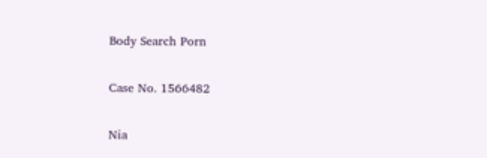Body Search Porn

Case No. 1566482

Nia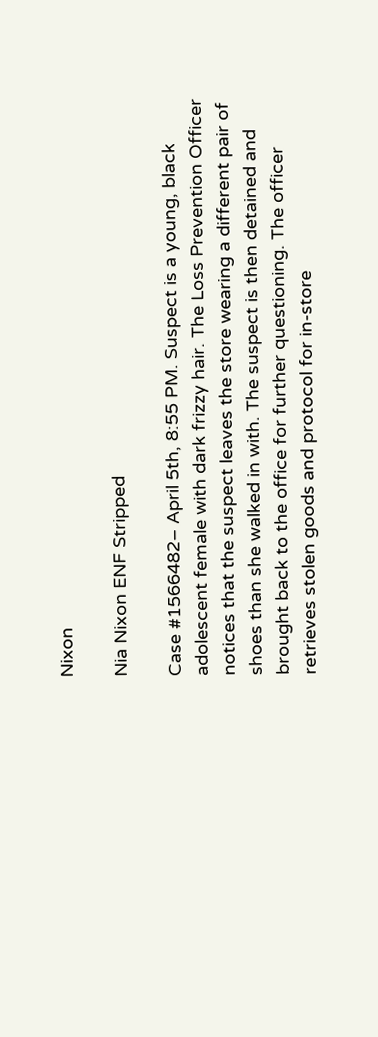Nixon

Nia Nixon ENF Stripped

Case #1566482– April 5th, 8:55 PM. Suspect is a young, black adolescent female with dark frizzy hair. The Loss Prevention Officer notices that the suspect leaves the store wearing a different pair of shoes than she walked in with. The suspect is then detained and brought back to the office for further questioning. The officer retrieves stolen goods and protocol for in-store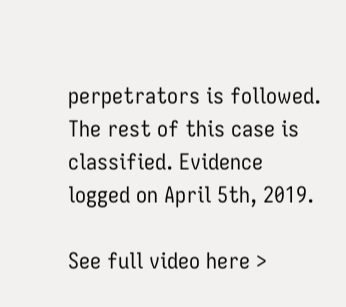perpetrators is followed. The rest of this case is classified. Evidence logged on April 5th, 2019.

See full video here >